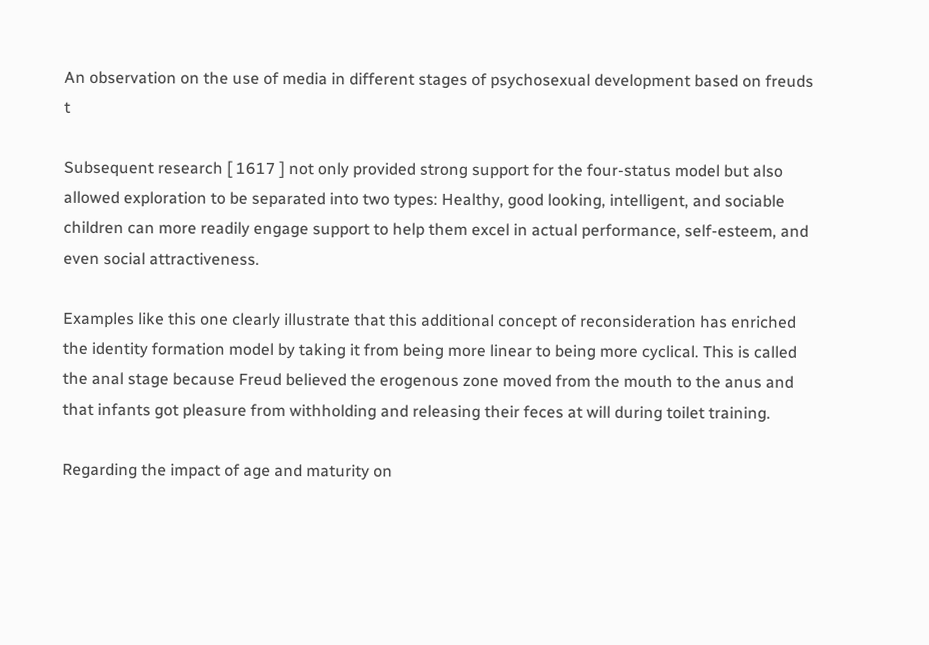An observation on the use of media in different stages of psychosexual development based on freuds t

Subsequent research [ 1617 ] not only provided strong support for the four-status model but also allowed exploration to be separated into two types: Healthy, good looking, intelligent, and sociable children can more readily engage support to help them excel in actual performance, self-esteem, and even social attractiveness.

Examples like this one clearly illustrate that this additional concept of reconsideration has enriched the identity formation model by taking it from being more linear to being more cyclical. This is called the anal stage because Freud believed the erogenous zone moved from the mouth to the anus and that infants got pleasure from withholding and releasing their feces at will during toilet training.

Regarding the impact of age and maturity on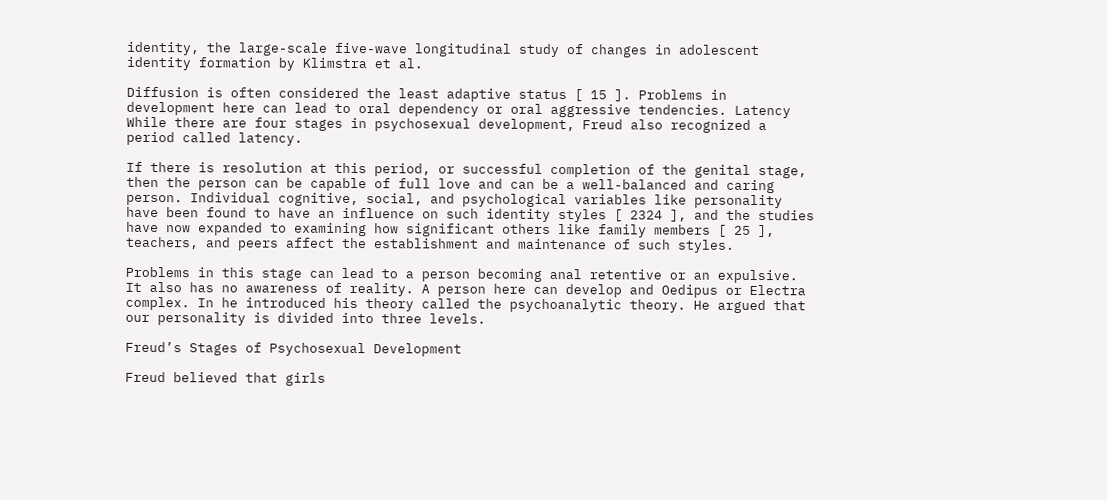identity, the large-scale five-wave longitudinal study of changes in adolescent identity formation by Klimstra et al.

Diffusion is often considered the least adaptive status [ 15 ]. Problems in development here can lead to oral dependency or oral aggressive tendencies. Latency While there are four stages in psychosexual development, Freud also recognized a period called latency.

If there is resolution at this period, or successful completion of the genital stage, then the person can be capable of full love and can be a well-balanced and caring person. Individual cognitive, social, and psychological variables like personality have been found to have an influence on such identity styles [ 2324 ], and the studies have now expanded to examining how significant others like family members [ 25 ], teachers, and peers affect the establishment and maintenance of such styles.

Problems in this stage can lead to a person becoming anal retentive or an expulsive. It also has no awareness of reality. A person here can develop and Oedipus or Electra complex. In he introduced his theory called the psychoanalytic theory. He argued that our personality is divided into three levels.

Freud’s Stages of Psychosexual Development

Freud believed that girls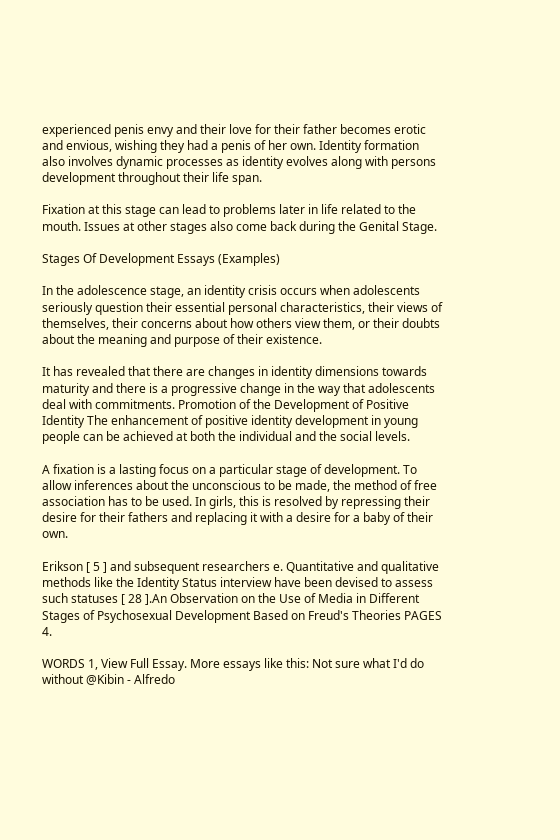experienced penis envy and their love for their father becomes erotic and envious, wishing they had a penis of her own. Identity formation also involves dynamic processes as identity evolves along with persons development throughout their life span.

Fixation at this stage can lead to problems later in life related to the mouth. Issues at other stages also come back during the Genital Stage.

Stages Of Development Essays (Examples)

In the adolescence stage, an identity crisis occurs when adolescents seriously question their essential personal characteristics, their views of themselves, their concerns about how others view them, or their doubts about the meaning and purpose of their existence.

It has revealed that there are changes in identity dimensions towards maturity and there is a progressive change in the way that adolescents deal with commitments. Promotion of the Development of Positive Identity The enhancement of positive identity development in young people can be achieved at both the individual and the social levels.

A fixation is a lasting focus on a particular stage of development. To allow inferences about the unconscious to be made, the method of free association has to be used. In girls, this is resolved by repressing their desire for their fathers and replacing it with a desire for a baby of their own.

Erikson [ 5 ] and subsequent researchers e. Quantitative and qualitative methods like the Identity Status interview have been devised to assess such statuses [ 28 ].An Observation on the Use of Media in Different Stages of Psychosexual Development Based on Freud's Theories PAGES 4.

WORDS 1, View Full Essay. More essays like this: Not sure what I'd do without @Kibin - Alfredo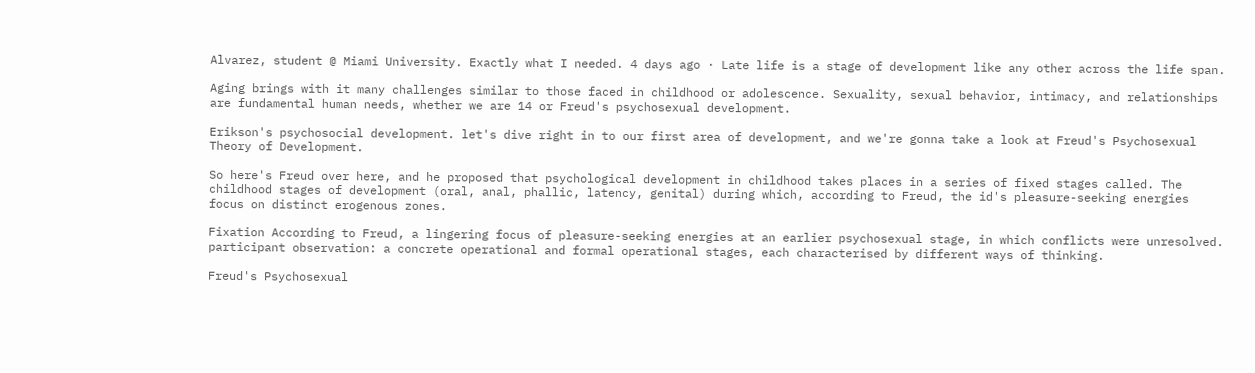Alvarez, student @ Miami University. Exactly what I needed. 4 days ago · Late life is a stage of development like any other across the life span.

Aging brings with it many challenges similar to those faced in childhood or adolescence. Sexuality, sexual behavior, intimacy, and relationships are fundamental human needs, whether we are 14 or Freud's psychosexual development.

Erikson's psychosocial development. let's dive right in to our first area of development, and we're gonna take a look at Freud's Psychosexual Theory of Development.

So here's Freud over here, and he proposed that psychological development in childhood takes places in a series of fixed stages called. The childhood stages of development (oral, anal, phallic, latency, genital) during which, according to Freud, the id's pleasure-seeking energies focus on distinct erogenous zones.

Fixation According to Freud, a lingering focus of pleasure-seeking energies at an earlier psychosexual stage, in which conflicts were unresolved. participant observation: a concrete operational and formal operational stages, each characterised by different ways of thinking.

Freud's Psychosexual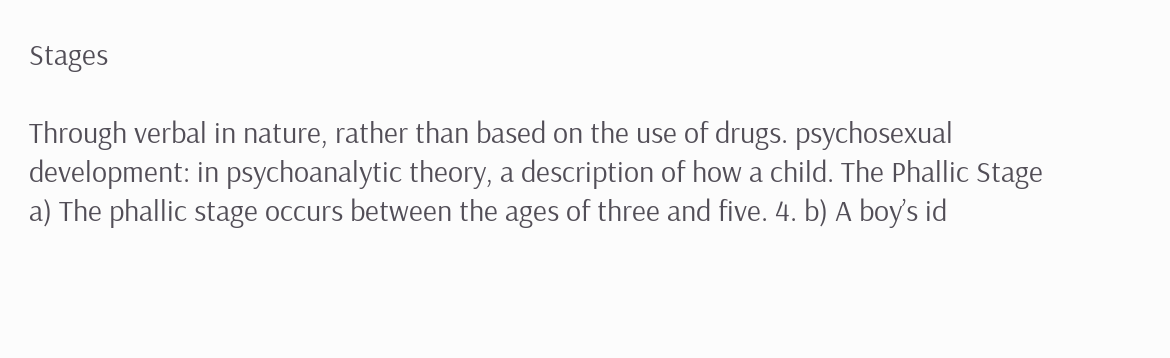Stages

Through verbal in nature, rather than based on the use of drugs. psychosexual development: in psychoanalytic theory, a description of how a child. The Phallic Stage a) The phallic stage occurs between the ages of three and five. 4. b) A boy’s id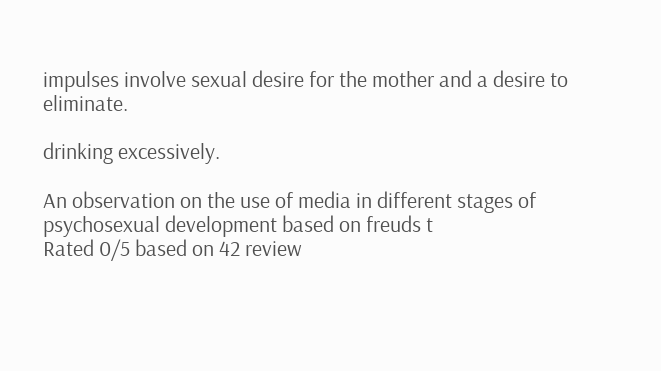impulses involve sexual desire for the mother and a desire to eliminate.

drinking excessively.

An observation on the use of media in different stages of psychosexual development based on freuds t
Rated 0/5 based on 42 review